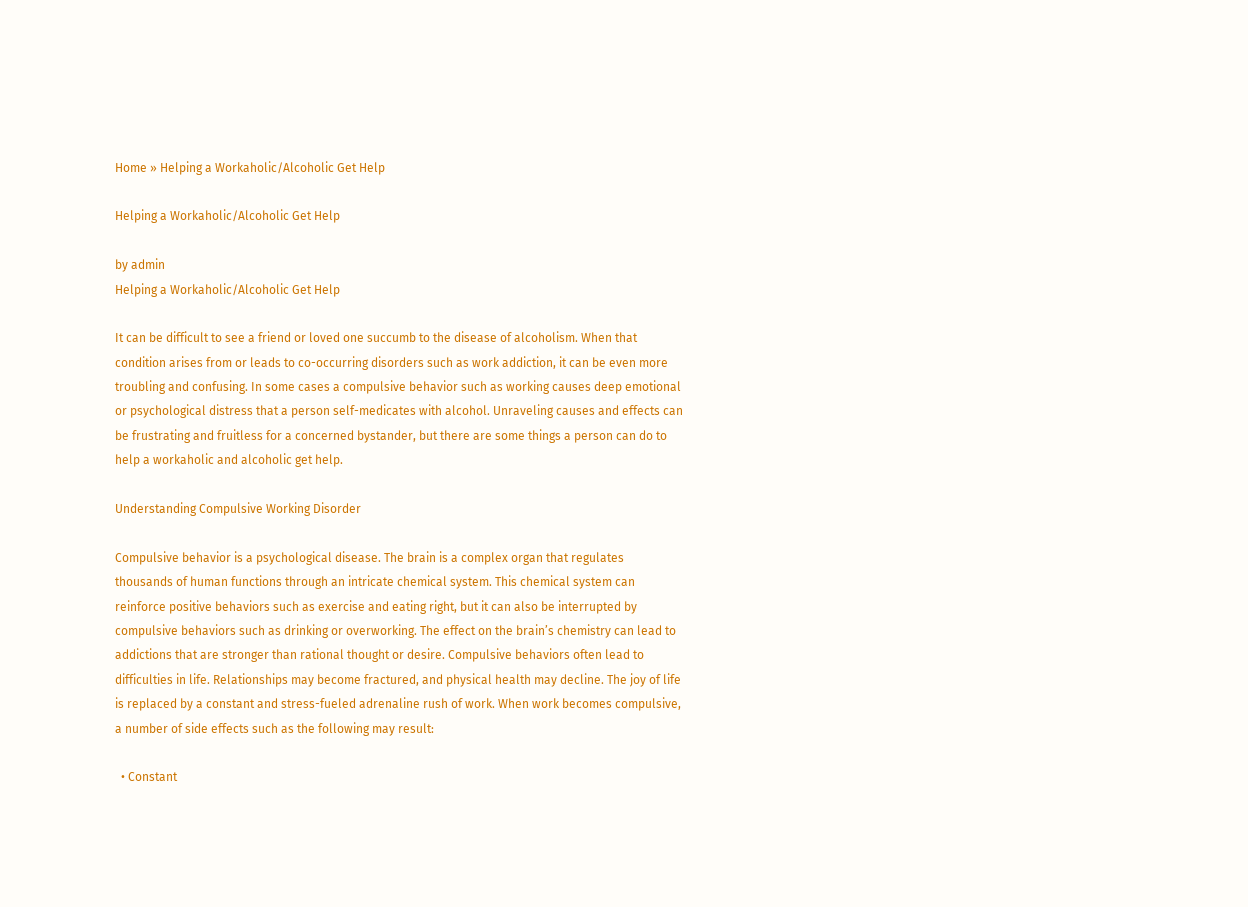Home » Helping a Workaholic/Alcoholic Get Help

Helping a Workaholic/Alcoholic Get Help

by admin
Helping a Workaholic/Alcoholic Get Help

It can be difficult to see a friend or loved one succumb to the disease of alcoholism. When that condition arises from or leads to co-occurring disorders such as work addiction, it can be even more troubling and confusing. In some cases a compulsive behavior such as working causes deep emotional or psychological distress that a person self-medicates with alcohol. Unraveling causes and effects can be frustrating and fruitless for a concerned bystander, but there are some things a person can do to help a workaholic and alcoholic get help.

Understanding Compulsive Working Disorder

Compulsive behavior is a psychological disease. The brain is a complex organ that regulates thousands of human functions through an intricate chemical system. This chemical system can reinforce positive behaviors such as exercise and eating right, but it can also be interrupted by compulsive behaviors such as drinking or overworking. The effect on the brain’s chemistry can lead to addictions that are stronger than rational thought or desire. Compulsive behaviors often lead to difficulties in life. Relationships may become fractured, and physical health may decline. The joy of life is replaced by a constant and stress-fueled adrenaline rush of work. When work becomes compulsive, a number of side effects such as the following may result:

  • Constant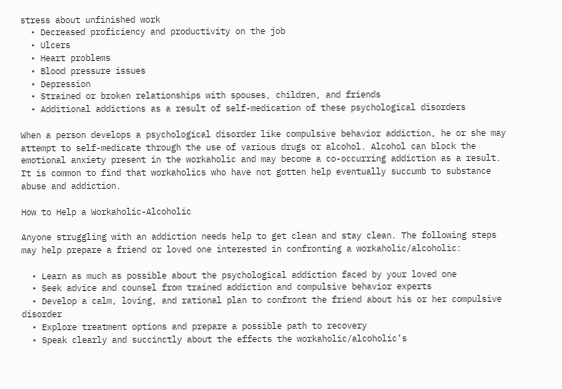stress about unfinished work
  • Decreased proficiency and productivity on the job
  • Ulcers
  • Heart problems
  • Blood pressure issues
  • Depression
  • Strained or broken relationships with spouses, children, and friends
  • Additional addictions as a result of self-medication of these psychological disorders

When a person develops a psychological disorder like compulsive behavior addiction, he or she may attempt to self-medicate through the use of various drugs or alcohol. Alcohol can block the emotional anxiety present in the workaholic and may become a co-occurring addiction as a result. It is common to find that workaholics who have not gotten help eventually succumb to substance abuse and addiction.

How to Help a Workaholic-Alcoholic

Anyone struggling with an addiction needs help to get clean and stay clean. The following steps may help prepare a friend or loved one interested in confronting a workaholic/alcoholic:

  • Learn as much as possible about the psychological addiction faced by your loved one
  • Seek advice and counsel from trained addiction and compulsive behavior experts
  • Develop a calm, loving, and rational plan to confront the friend about his or her compulsive disorder
  • Explore treatment options and prepare a possible path to recovery
  • Speak clearly and succinctly about the effects the workaholic/alcoholic’s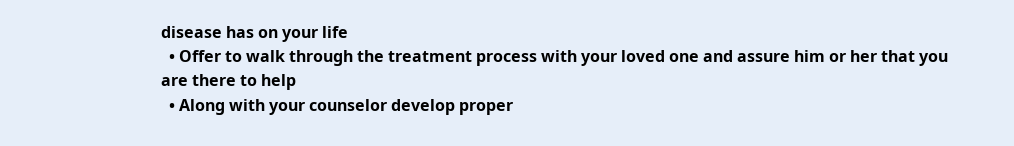disease has on your life
  • Offer to walk through the treatment process with your loved one and assure him or her that you are there to help
  • Along with your counselor develop proper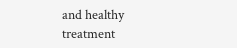and healthy treatment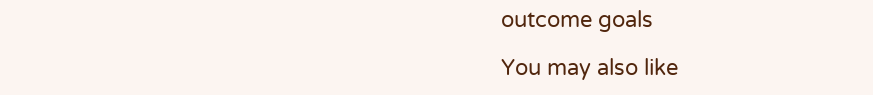outcome goals

You may also like